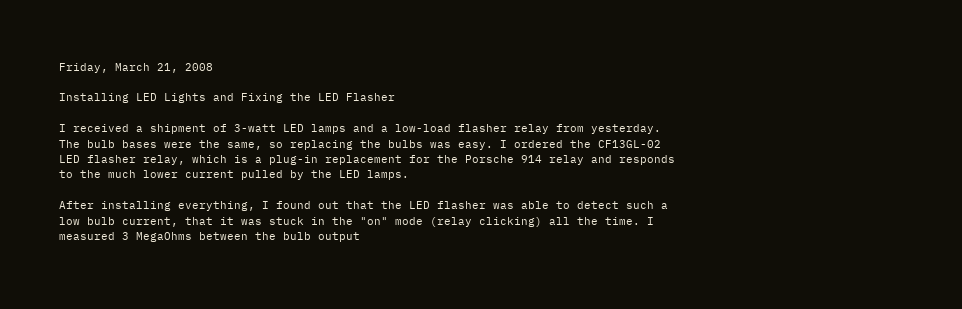Friday, March 21, 2008

Installing LED Lights and Fixing the LED Flasher

I received a shipment of 3-watt LED lamps and a low-load flasher relay from yesterday. The bulb bases were the same, so replacing the bulbs was easy. I ordered the CF13GL-02 LED flasher relay, which is a plug-in replacement for the Porsche 914 relay and responds to the much lower current pulled by the LED lamps.

After installing everything, I found out that the LED flasher was able to detect such a low bulb current, that it was stuck in the "on" mode (relay clicking) all the time. I measured 3 MegaOhms between the bulb output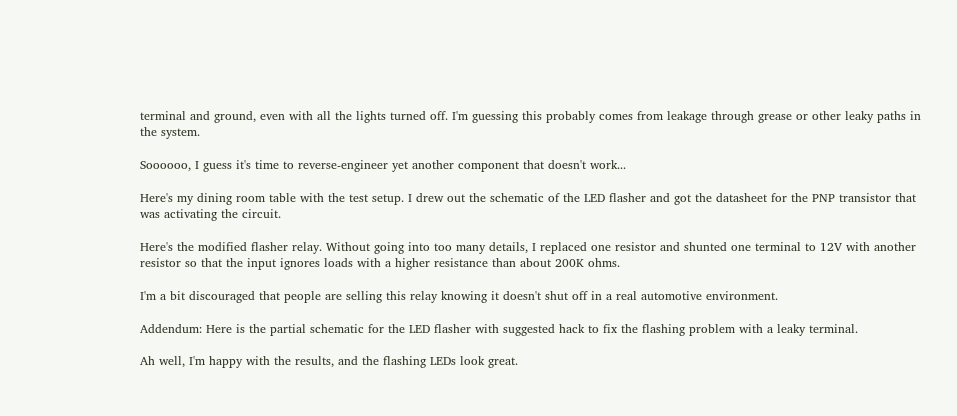terminal and ground, even with all the lights turned off. I'm guessing this probably comes from leakage through grease or other leaky paths in the system.

Soooooo, I guess it's time to reverse-engineer yet another component that doesn't work...

Here's my dining room table with the test setup. I drew out the schematic of the LED flasher and got the datasheet for the PNP transistor that was activating the circuit.

Here's the modified flasher relay. Without going into too many details, I replaced one resistor and shunted one terminal to 12V with another resistor so that the input ignores loads with a higher resistance than about 200K ohms.

I'm a bit discouraged that people are selling this relay knowing it doesn't shut off in a real automotive environment.

Addendum: Here is the partial schematic for the LED flasher with suggested hack to fix the flashing problem with a leaky terminal.

Ah well, I'm happy with the results, and the flashing LEDs look great.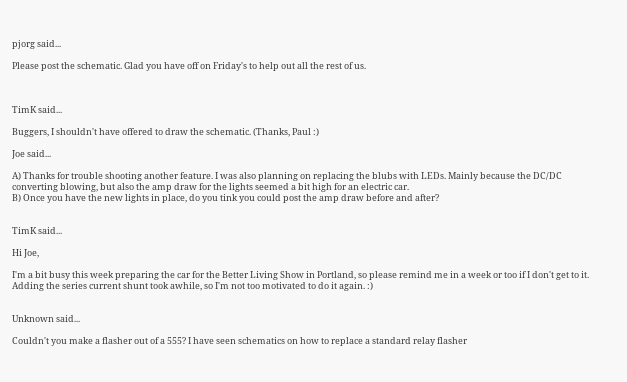pjorg said...

Please post the schematic. Glad you have off on Friday's to help out all the rest of us.



TimK said...

Buggers, I shouldn't have offered to draw the schematic. (Thanks, Paul :)

Joe said...

A) Thanks for trouble shooting another feature. I was also planning on replacing the blubs with LEDs. Mainly because the DC/DC converting blowing, but also the amp draw for the lights seemed a bit high for an electric car.
B) Once you have the new lights in place, do you tink you could post the amp draw before and after?


TimK said...

Hi Joe,

I'm a bit busy this week preparing the car for the Better Living Show in Portland, so please remind me in a week or too if I don't get to it. Adding the series current shunt took awhile, so I'm not too motivated to do it again. :)


Unknown said...

Couldn't you make a flasher out of a 555? I have seen schematics on how to replace a standard relay flasher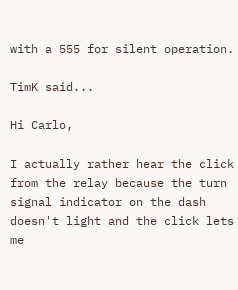with a 555 for silent operation.

TimK said...

Hi Carlo,

I actually rather hear the click from the relay because the turn signal indicator on the dash doesn't light and the click lets me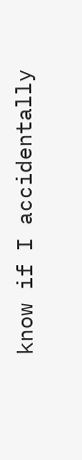know if I accidentally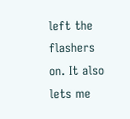left the flashers on. It also lets me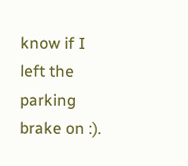know if I left the parking brake on :).